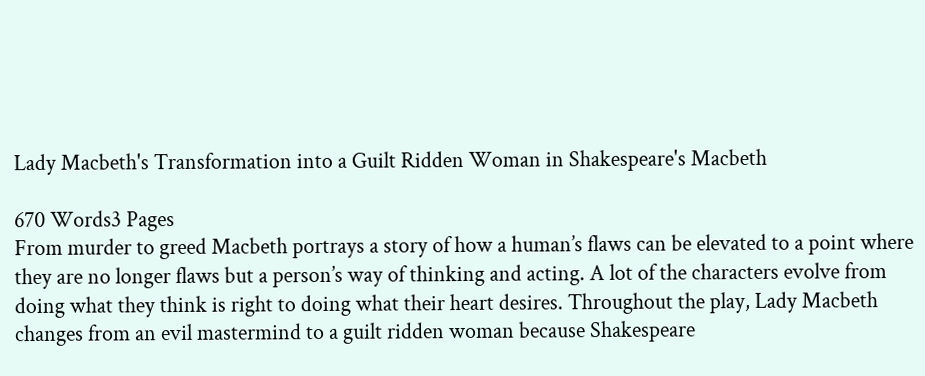Lady Macbeth's Transformation into a Guilt Ridden Woman in Shakespeare's Macbeth

670 Words3 Pages
From murder to greed Macbeth portrays a story of how a human’s flaws can be elevated to a point where they are no longer flaws but a person’s way of thinking and acting. A lot of the characters evolve from doing what they think is right to doing what their heart desires. Throughout the play, Lady Macbeth changes from an evil mastermind to a guilt ridden woman because Shakespeare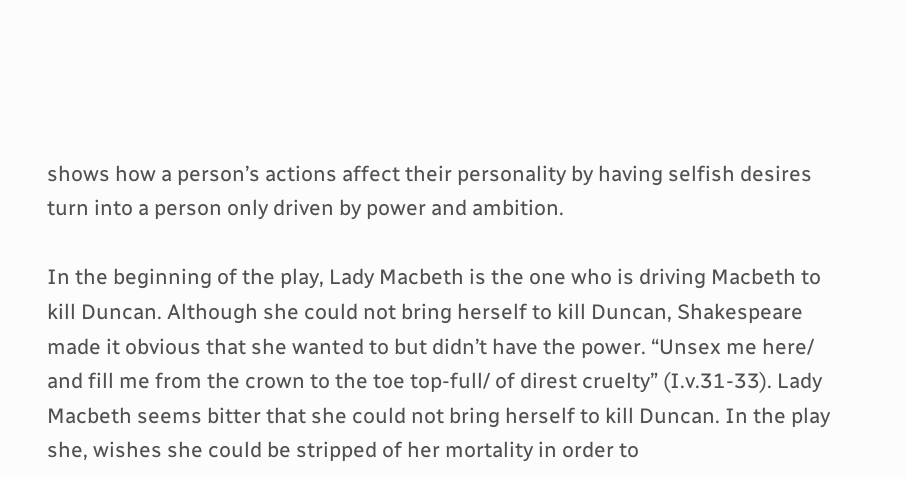shows how a person’s actions affect their personality by having selfish desires turn into a person only driven by power and ambition.

In the beginning of the play, Lady Macbeth is the one who is driving Macbeth to kill Duncan. Although she could not bring herself to kill Duncan, Shakespeare made it obvious that she wanted to but didn’t have the power. “Unsex me here/ and fill me from the crown to the toe top-full/ of direst cruelty” (I.v.31-33). Lady Macbeth seems bitter that she could not bring herself to kill Duncan. In the play she, wishes she could be stripped of her mortality in order to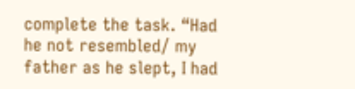complete the task. “Had he not resembled/ my father as he slept, I had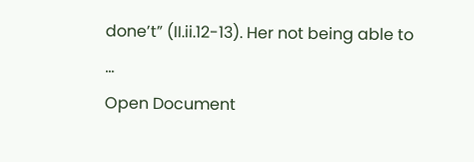done’t” (II.ii.12-13). Her not being able to ...
Open Document